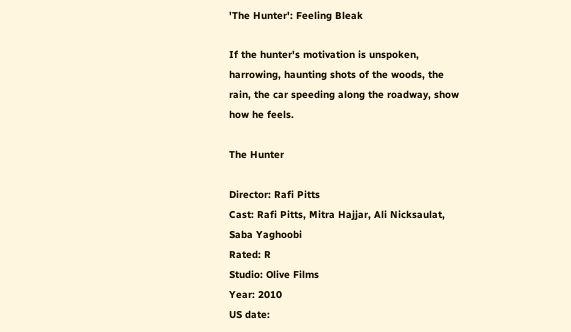'The Hunter': Feeling Bleak

If the hunter's motivation is unspoken, harrowing, haunting shots of the woods, the rain, the car speeding along the roadway, show how he feels.

The Hunter

Director: Rafi Pitts
Cast: Rafi Pitts, Mitra Hajjar, Ali Nicksaulat, Saba Yaghoobi
Rated: R
Studio: Olive Films
Year: 2010
US date: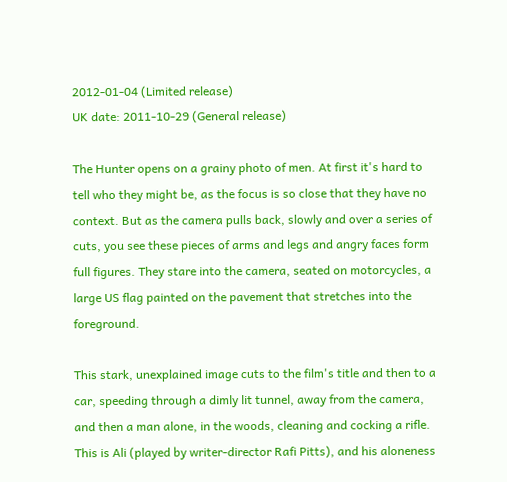2012-01-04 (Limited release)
UK date: 2011-10-29 (General release)

The Hunter opens on a grainy photo of men. At first it's hard to tell who they might be, as the focus is so close that they have no context. But as the camera pulls back, slowly and over a series of cuts, you see these pieces of arms and legs and angry faces form full figures. They stare into the camera, seated on motorcycles, a large US flag painted on the pavement that stretches into the foreground.

This stark, unexplained image cuts to the film's title and then to a car, speeding through a dimly lit tunnel, away from the camera, and then a man alone, in the woods, cleaning and cocking a rifle. This is Ali (played by writer-director Rafi Pitts), and his aloneness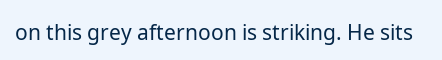on this grey afternoon is striking. He sits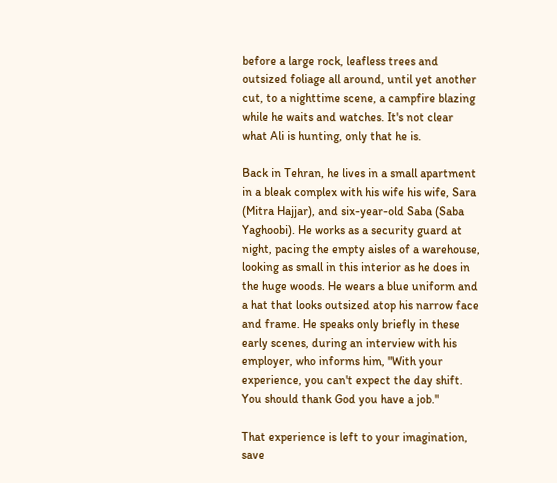before a large rock, leafless trees and outsized foliage all around, until yet another cut, to a nighttime scene, a campfire blazing while he waits and watches. It's not clear what Ali is hunting, only that he is.

Back in Tehran, he lives in a small apartment in a bleak complex with his wife his wife, Sara (Mitra Hajjar), and six-year-old Saba (Saba Yaghoobi). He works as a security guard at night, pacing the empty aisles of a warehouse, looking as small in this interior as he does in the huge woods. He wears a blue uniform and a hat that looks outsized atop his narrow face and frame. He speaks only briefly in these early scenes, during an interview with his employer, who informs him, "With your experience, you can't expect the day shift. You should thank God you have a job."

That experience is left to your imagination, save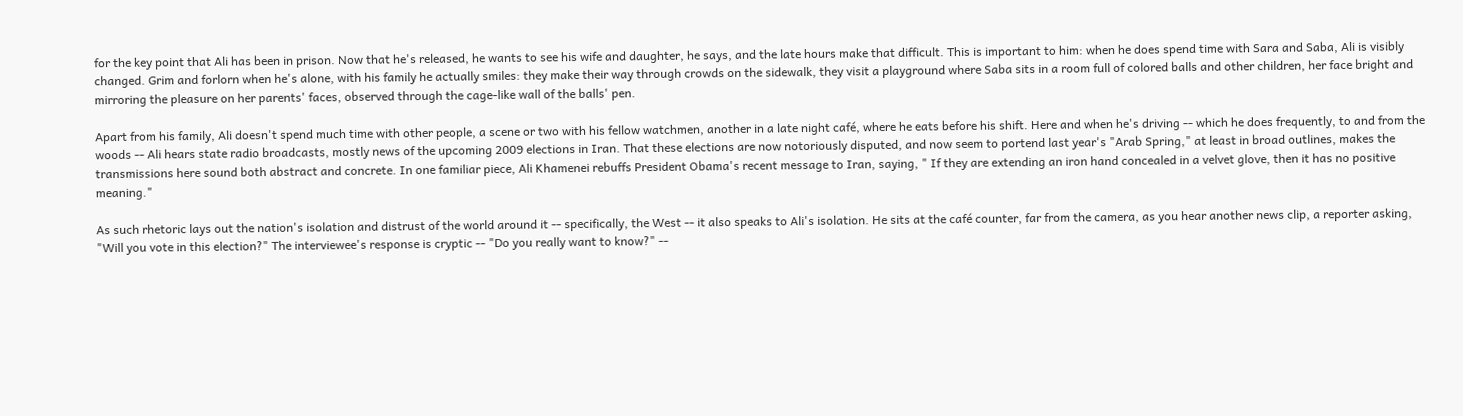for the key point that Ali has been in prison. Now that he's released, he wants to see his wife and daughter, he says, and the late hours make that difficult. This is important to him: when he does spend time with Sara and Saba, Ali is visibly changed. Grim and forlorn when he's alone, with his family he actually smiles: they make their way through crowds on the sidewalk, they visit a playground where Saba sits in a room full of colored balls and other children, her face bright and mirroring the pleasure on her parents' faces, observed through the cage-like wall of the balls' pen.

Apart from his family, Ali doesn't spend much time with other people, a scene or two with his fellow watchmen, another in a late night café, where he eats before his shift. Here and when he's driving -- which he does frequently, to and from the woods -- Ali hears state radio broadcasts, mostly news of the upcoming 2009 elections in Iran. That these elections are now notoriously disputed, and now seem to portend last year's "Arab Spring," at least in broad outlines, makes the transmissions here sound both abstract and concrete. In one familiar piece, Ali Khamenei rebuffs President Obama's recent message to Iran, saying, " If they are extending an iron hand concealed in a velvet glove, then it has no positive meaning."

As such rhetoric lays out the nation's isolation and distrust of the world around it -- specifically, the West -- it also speaks to Ali's isolation. He sits at the café counter, far from the camera, as you hear another news clip, a reporter asking, "Will you vote in this election?" The interviewee's response is cryptic -- "Do you really want to know?" --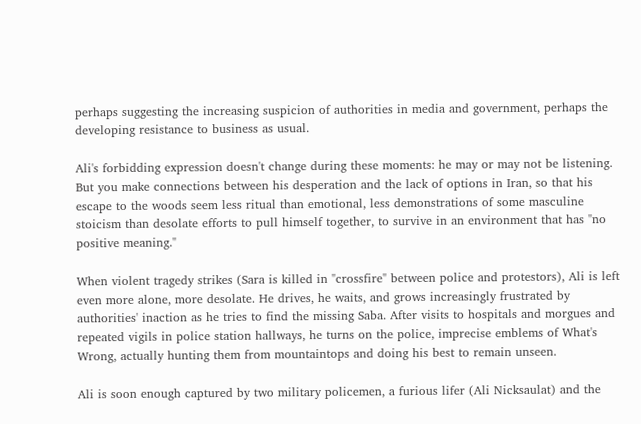perhaps suggesting the increasing suspicion of authorities in media and government, perhaps the developing resistance to business as usual.

Ali's forbidding expression doesn't change during these moments: he may or may not be listening. But you make connections between his desperation and the lack of options in Iran, so that his escape to the woods seem less ritual than emotional, less demonstrations of some masculine stoicism than desolate efforts to pull himself together, to survive in an environment that has "no positive meaning."

When violent tragedy strikes (Sara is killed in "crossfire" between police and protestors), Ali is left even more alone, more desolate. He drives, he waits, and grows increasingly frustrated by authorities' inaction as he tries to find the missing Saba. After visits to hospitals and morgues and repeated vigils in police station hallways, he turns on the police, imprecise emblems of What's Wrong, actually hunting them from mountaintops and doing his best to remain unseen.

Ali is soon enough captured by two military policemen, a furious lifer (Ali Nicksaulat) and the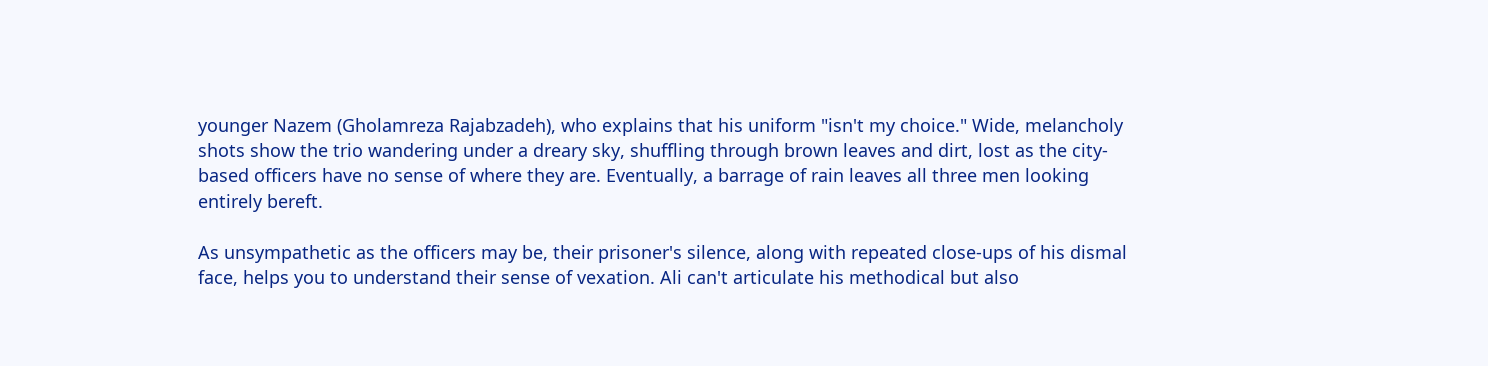younger Nazem (Gholamreza Rajabzadeh), who explains that his uniform "isn't my choice." Wide, melancholy shots show the trio wandering under a dreary sky, shuffling through brown leaves and dirt, lost as the city-based officers have no sense of where they are. Eventually, a barrage of rain leaves all three men looking entirely bereft.

As unsympathetic as the officers may be, their prisoner's silence, along with repeated close-ups of his dismal face, helps you to understand their sense of vexation. Ali can't articulate his methodical but also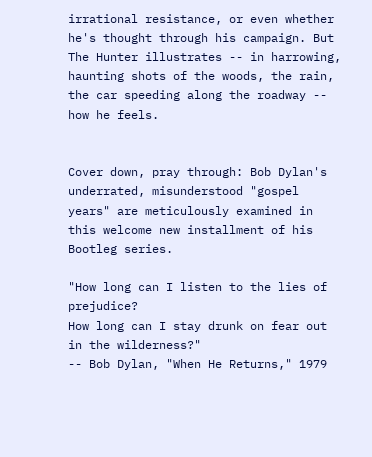irrational resistance, or even whether he's thought through his campaign. But The Hunter illustrates -- in harrowing, haunting shots of the woods, the rain, the car speeding along the roadway -- how he feels.


Cover down, pray through: Bob Dylan's underrated, misunderstood "gospel years" are meticulously examined in this welcome new installment of his Bootleg series.

"How long can I listen to the lies of prejudice?
How long can I stay drunk on fear out in the wilderness?"
-- Bob Dylan, "When He Returns," 1979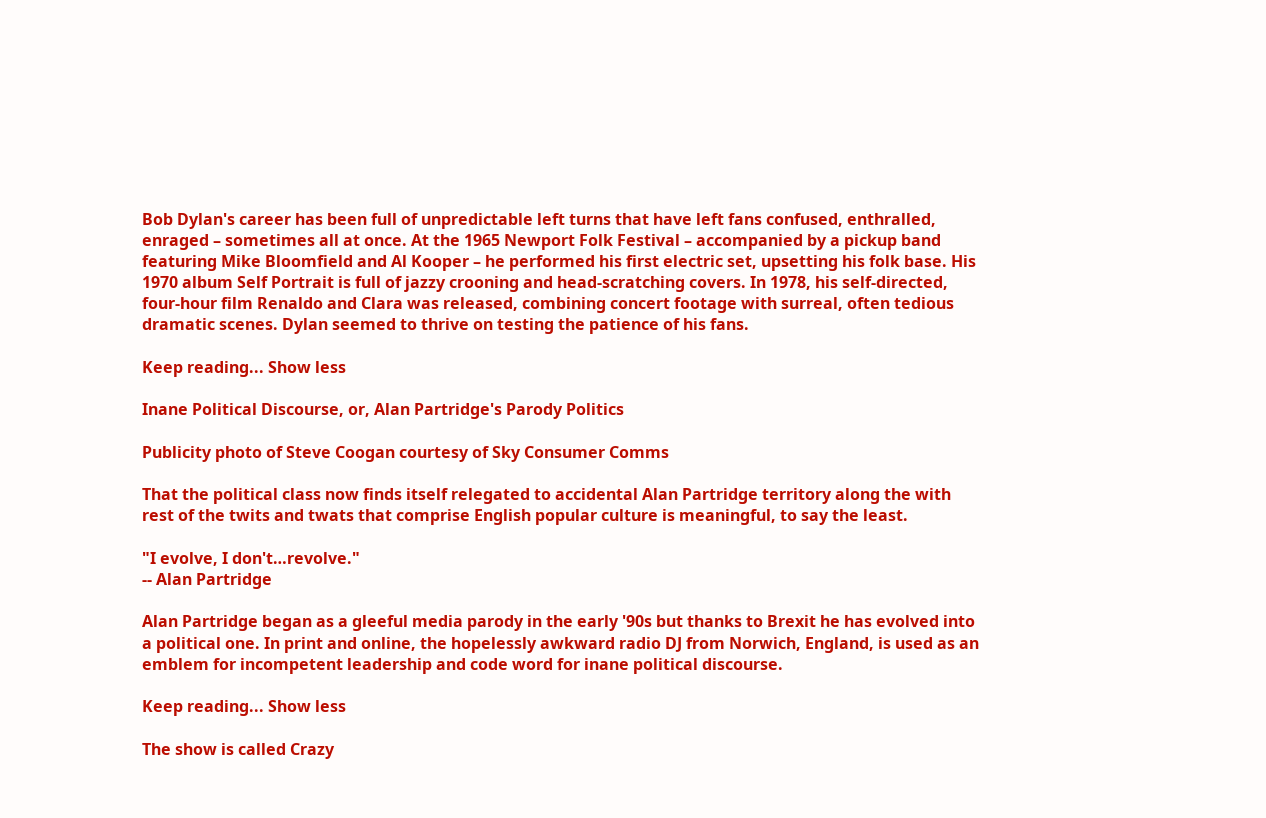Bob Dylan's career has been full of unpredictable left turns that have left fans confused, enthralled, enraged – sometimes all at once. At the 1965 Newport Folk Festival – accompanied by a pickup band featuring Mike Bloomfield and Al Kooper – he performed his first electric set, upsetting his folk base. His 1970 album Self Portrait is full of jazzy crooning and head-scratching covers. In 1978, his self-directed, four-hour film Renaldo and Clara was released, combining concert footage with surreal, often tedious dramatic scenes. Dylan seemed to thrive on testing the patience of his fans.

Keep reading... Show less

Inane Political Discourse, or, Alan Partridge's Parody Politics

Publicity photo of Steve Coogan courtesy of Sky Consumer Comms

That the political class now finds itself relegated to accidental Alan Partridge territory along the with rest of the twits and twats that comprise English popular culture is meaningful, to say the least.

"I evolve, I don't…revolve."
-- Alan Partridge

Alan Partridge began as a gleeful media parody in the early '90s but thanks to Brexit he has evolved into a political one. In print and online, the hopelessly awkward radio DJ from Norwich, England, is used as an emblem for incompetent leadership and code word for inane political discourse.

Keep reading... Show less

The show is called Crazy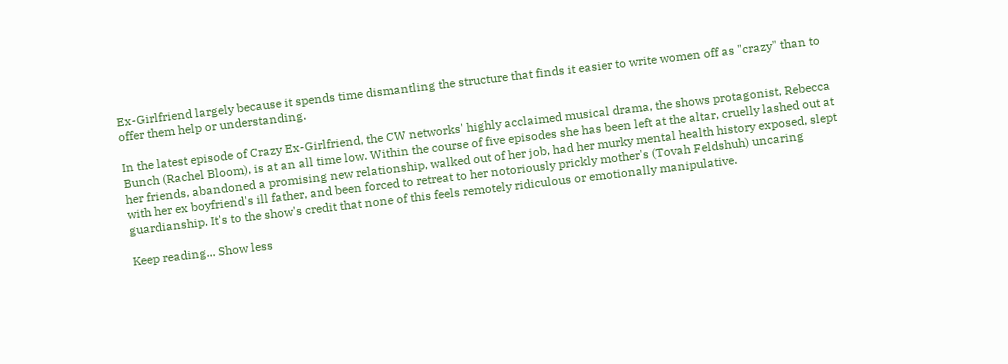Ex-Girlfriend largely because it spends time dismantling the structure that finds it easier to write women off as "crazy" than to offer them help or understanding.

In the latest episode of Crazy Ex-Girlfriend, the CW networks' highly acclaimed musical drama, the shows protagonist, Rebecca Bunch (Rachel Bloom), is at an all time low. Within the course of five episodes she has been left at the altar, cruelly lashed out at her friends, abandoned a promising new relationship, walked out of her job, had her murky mental health history exposed, slept with her ex boyfriend's ill father, and been forced to retreat to her notoriously prickly mother's (Tovah Feldshuh) uncaring guardianship. It's to the show's credit that none of this feels remotely ridiculous or emotionally manipulative.

Keep reading... Show less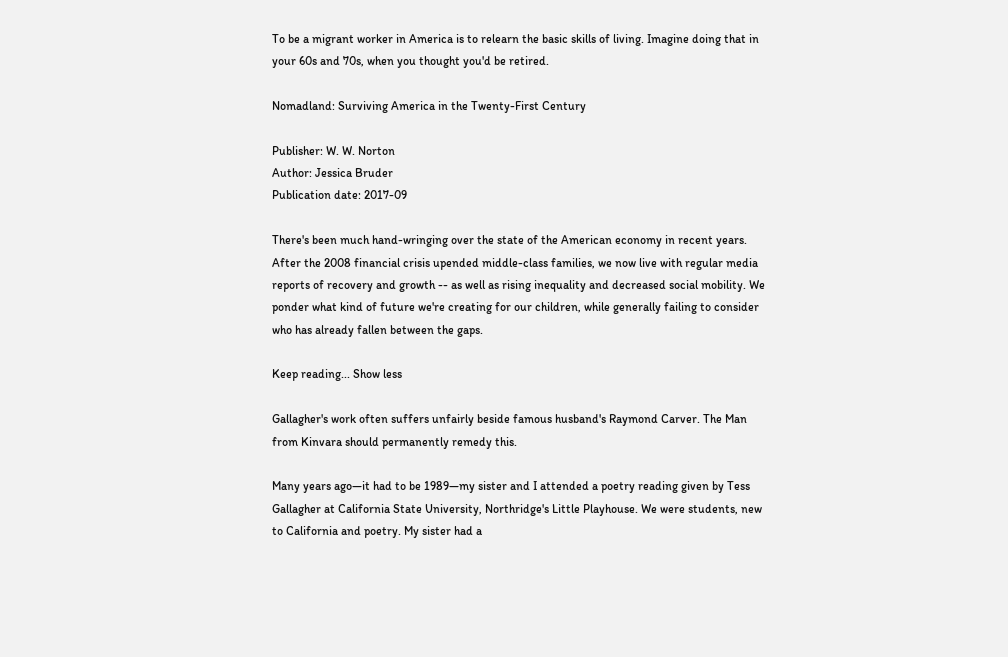To be a migrant worker in America is to relearn the basic skills of living. Imagine doing that in your 60s and 70s, when you thought you'd be retired.

Nomadland: Surviving America in the Twenty-First Century

Publisher: W. W. Norton
Author: Jessica Bruder
Publication date: 2017-09

There's been much hand-wringing over the state of the American economy in recent years. After the 2008 financial crisis upended middle-class families, we now live with regular media reports of recovery and growth -- as well as rising inequality and decreased social mobility. We ponder what kind of future we're creating for our children, while generally failing to consider who has already fallen between the gaps.

Keep reading... Show less

Gallagher's work often suffers unfairly beside famous husband's Raymond Carver. The Man from Kinvara should permanently remedy this.

Many years ago—it had to be 1989—my sister and I attended a poetry reading given by Tess Gallagher at California State University, Northridge's Little Playhouse. We were students, new to California and poetry. My sister had a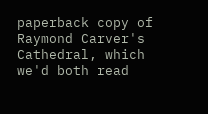paperback copy of Raymond Carver's Cathedral, which we'd both read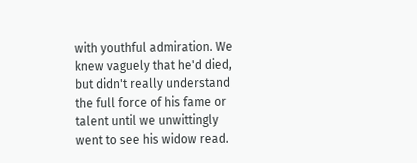with youthful admiration. We knew vaguely that he'd died, but didn't really understand the full force of his fame or talent until we unwittingly went to see his widow read.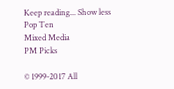Keep reading... Show less
Pop Ten
Mixed Media
PM Picks

© 1999-2017 All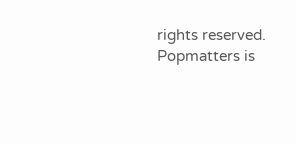rights reserved.
Popmatters is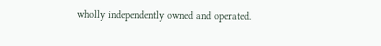wholly independently owned and operated.